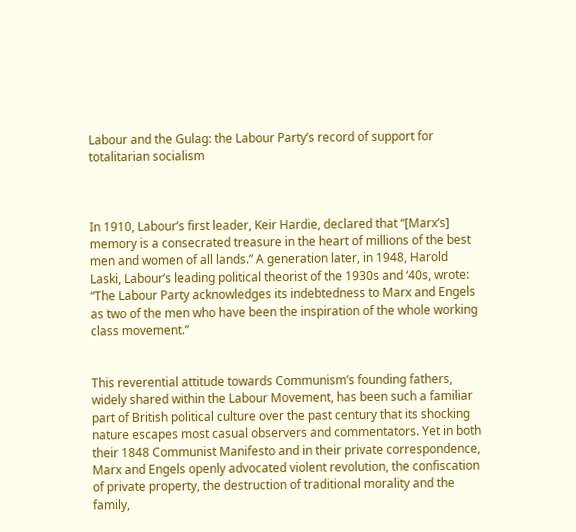Labour and the Gulag: the Labour Party’s record of support for totalitarian socialism



In 1910, Labour’s first leader, Keir Hardie, declared that “[Marx’s] memory is a consecrated treasure in the heart of millions of the best men and women of all lands.” A generation later, in 1948, Harold Laski, Labour’s leading political theorist of the 1930s and ‘40s, wrote: “The Labour Party acknowledges its indebtedness to Marx and Engels as two of the men who have been the inspiration of the whole working class movement.”


This reverential attitude towards Communism’s founding fathers, widely shared within the Labour Movement, has been such a familiar part of British political culture over the past century that its shocking nature escapes most casual observers and commentators. Yet in both their 1848 Communist Manifesto and in their private correspondence, Marx and Engels openly advocated violent revolution, the confiscation of private property, the destruction of traditional morality and the family,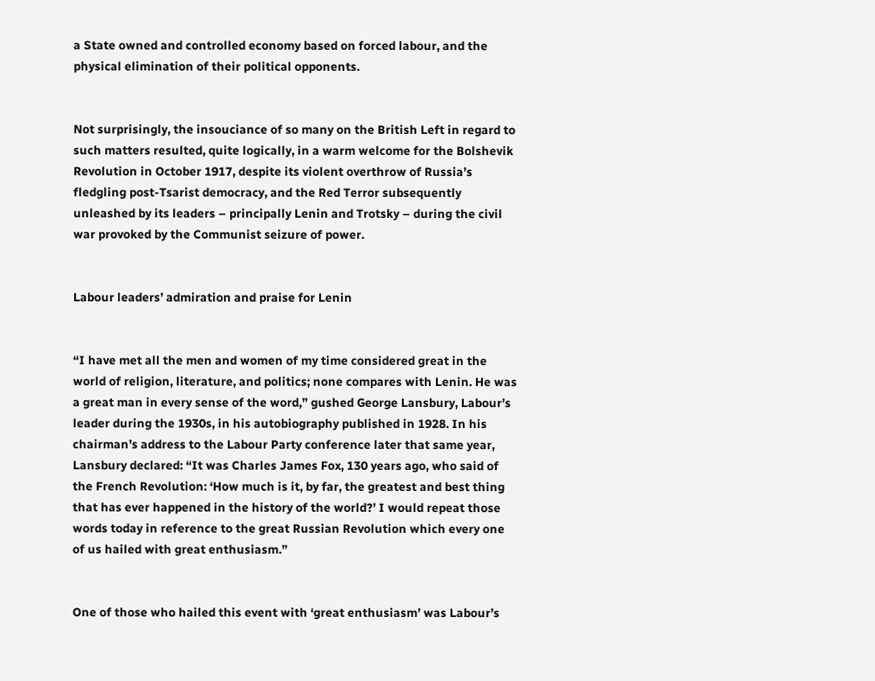a State owned and controlled economy based on forced labour, and the physical elimination of their political opponents.


Not surprisingly, the insouciance of so many on the British Left in regard to such matters resulted, quite logically, in a warm welcome for the Bolshevik Revolution in October 1917, despite its violent overthrow of Russia’s fledgling post-Tsarist democracy, and the Red Terror subsequently unleashed by its leaders – principally Lenin and Trotsky – during the civil war provoked by the Communist seizure of power.


Labour leaders’ admiration and praise for Lenin


“I have met all the men and women of my time considered great in the world of religion, literature, and politics; none compares with Lenin. He was a great man in every sense of the word,” gushed George Lansbury, Labour’s leader during the 1930s, in his autobiography published in 1928. In his chairman’s address to the Labour Party conference later that same year, Lansbury declared: “It was Charles James Fox, 130 years ago, who said of the French Revolution: ‘How much is it, by far, the greatest and best thing that has ever happened in the history of the world?’ I would repeat those words today in reference to the great Russian Revolution which every one of us hailed with great enthusiasm.”


One of those who hailed this event with ‘great enthusiasm’ was Labour’s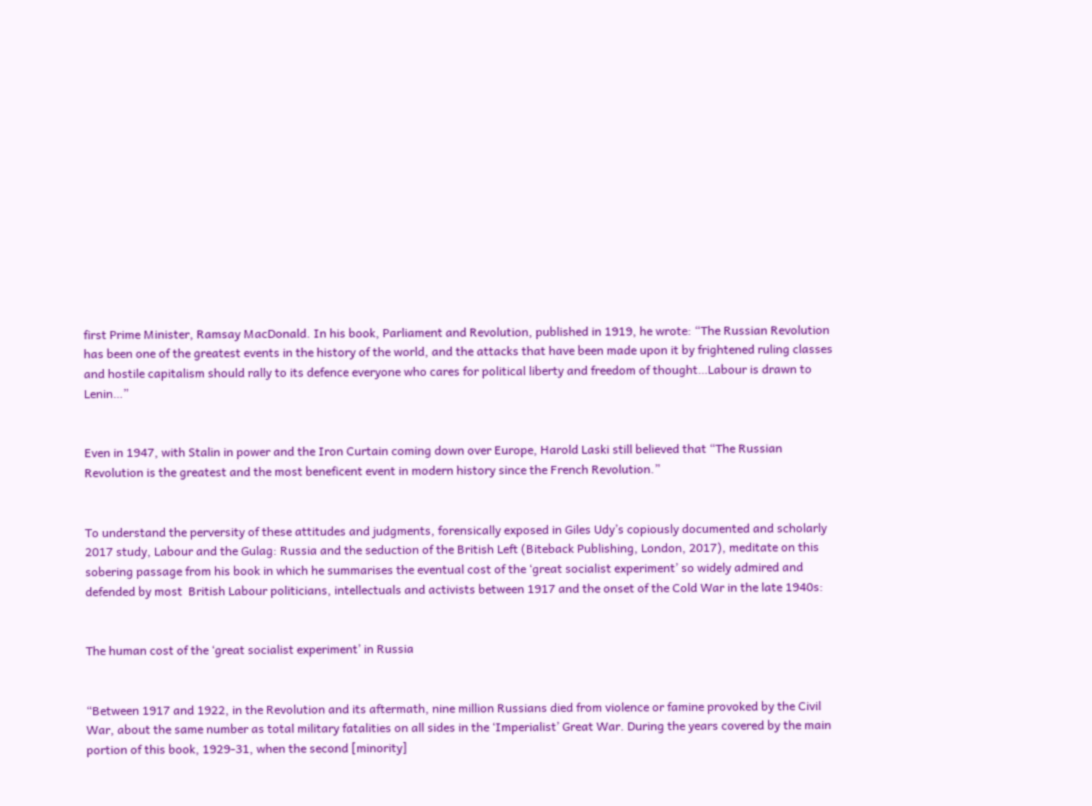first Prime Minister, Ramsay MacDonald. In his book, Parliament and Revolution, published in 1919, he wrote: “The Russian Revolution has been one of the greatest events in the history of the world, and the attacks that have been made upon it by frightened ruling classes and hostile capitalism should rally to its defence everyone who cares for political liberty and freedom of thought…Labour is drawn to Lenin…”


Even in 1947, with Stalin in power and the Iron Curtain coming down over Europe, Harold Laski still believed that “The Russian Revolution is the greatest and the most beneficent event in modern history since the French Revolution.”


To understand the perversity of these attitudes and judgments, forensically exposed in Giles Udy’s copiously documented and scholarly 2017 study, Labour and the Gulag: Russia and the seduction of the British Left (Biteback Publishing, London, 2017), meditate on this sobering passage from his book in which he summarises the eventual cost of the ‘great socialist experiment’ so widely admired and defended by most  British Labour politicians, intellectuals and activists between 1917 and the onset of the Cold War in the late 1940s:


The human cost of the ‘great socialist experiment’ in Russia


“Between 1917 and 1922, in the Revolution and its aftermath, nine million Russians died from violence or famine provoked by the Civil War, about the same number as total military fatalities on all sides in the ‘Imperialist’ Great War. During the years covered by the main portion of this book, 1929-31, when the second [minority]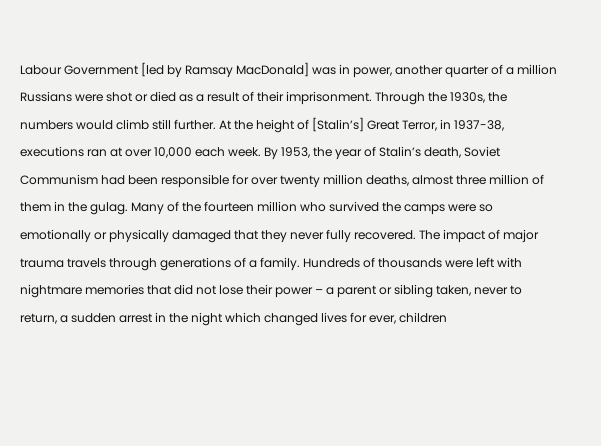Labour Government [led by Ramsay MacDonald] was in power, another quarter of a million Russians were shot or died as a result of their imprisonment. Through the 1930s, the numbers would climb still further. At the height of [Stalin’s] Great Terror, in 1937-38, executions ran at over 10,000 each week. By 1953, the year of Stalin’s death, Soviet Communism had been responsible for over twenty million deaths, almost three million of them in the gulag. Many of the fourteen million who survived the camps were so emotionally or physically damaged that they never fully recovered. The impact of major trauma travels through generations of a family. Hundreds of thousands were left with nightmare memories that did not lose their power – a parent or sibling taken, never to return, a sudden arrest in the night which changed lives for ever, children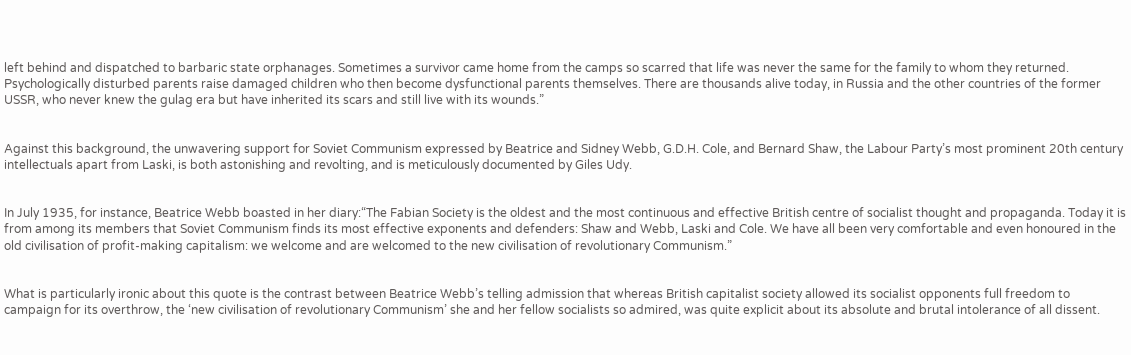left behind and dispatched to barbaric state orphanages. Sometimes a survivor came home from the camps so scarred that life was never the same for the family to whom they returned. Psychologically disturbed parents raise damaged children who then become dysfunctional parents themselves. There are thousands alive today, in Russia and the other countries of the former USSR, who never knew the gulag era but have inherited its scars and still live with its wounds.”


Against this background, the unwavering support for Soviet Communism expressed by Beatrice and Sidney Webb, G.D.H. Cole, and Bernard Shaw, the Labour Party’s most prominent 20th century intellectuals apart from Laski, is both astonishing and revolting, and is meticulously documented by Giles Udy.


In July 1935, for instance, Beatrice Webb boasted in her diary:“The Fabian Society is the oldest and the most continuous and effective British centre of socialist thought and propaganda. Today it is from among its members that Soviet Communism finds its most effective exponents and defenders: Shaw and Webb, Laski and Cole. We have all been very comfortable and even honoured in the old civilisation of profit-making capitalism: we welcome and are welcomed to the new civilisation of revolutionary Communism.”


What is particularly ironic about this quote is the contrast between Beatrice Webb’s telling admission that whereas British capitalist society allowed its socialist opponents full freedom to campaign for its overthrow, the ‘new civilisation of revolutionary Communism’ she and her fellow socialists so admired, was quite explicit about its absolute and brutal intolerance of all dissent.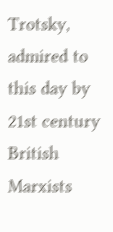Trotsky, admired to this day by 21st century British Marxists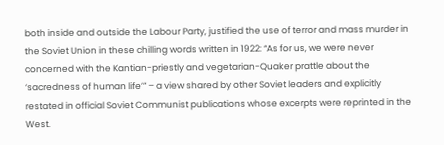both inside and outside the Labour Party, justified the use of terror and mass murder in the Soviet Union in these chilling words written in 1922: “As for us, we were never concerned with the Kantian-priestly and vegetarian-Quaker prattle about the ‘sacredness of human life’” – a view shared by other Soviet leaders and explicitly restated in official Soviet Communist publications whose excerpts were reprinted in the West.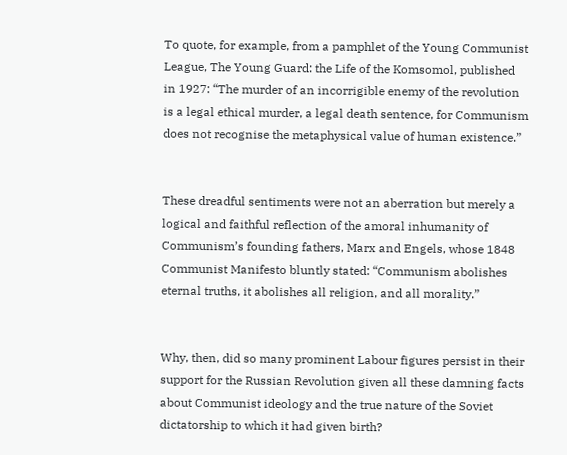To quote, for example, from a pamphlet of the Young Communist League, The Young Guard: the Life of the Komsomol, published in 1927: “The murder of an incorrigible enemy of the revolution is a legal ethical murder, a legal death sentence, for Communism does not recognise the metaphysical value of human existence.”


These dreadful sentiments were not an aberration but merely a logical and faithful reflection of the amoral inhumanity of Communism’s founding fathers, Marx and Engels, whose 1848 Communist Manifesto bluntly stated: “Communism abolishes eternal truths, it abolishes all religion, and all morality.”


Why, then, did so many prominent Labour figures persist in their support for the Russian Revolution given all these damning facts about Communist ideology and the true nature of the Soviet dictatorship to which it had given birth?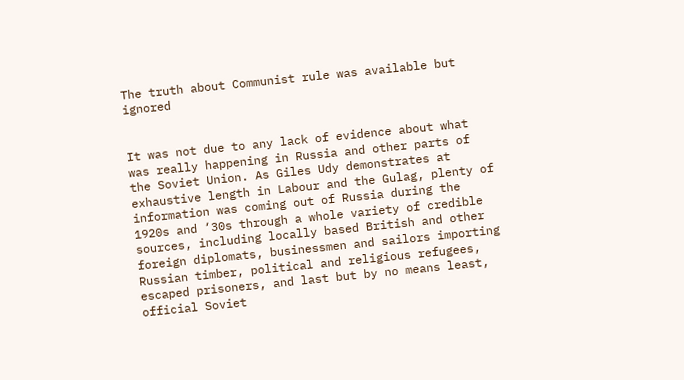The truth about Communist rule was available but ignored


It was not due to any lack of evidence about what was really happening in Russia and other parts of the Soviet Union. As Giles Udy demonstrates at exhaustive length in Labour and the Gulag, plenty of information was coming out of Russia during the 1920s and ‘30s through a whole variety of credible sources, including locally based British and other foreign diplomats, businessmen and sailors importing Russian timber, political and religious refugees, escaped prisoners, and last but by no means least, official Soviet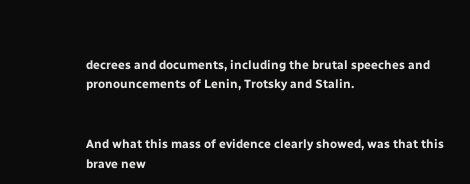decrees and documents, including the brutal speeches and pronouncements of Lenin, Trotsky and Stalin.


And what this mass of evidence clearly showed, was that this brave new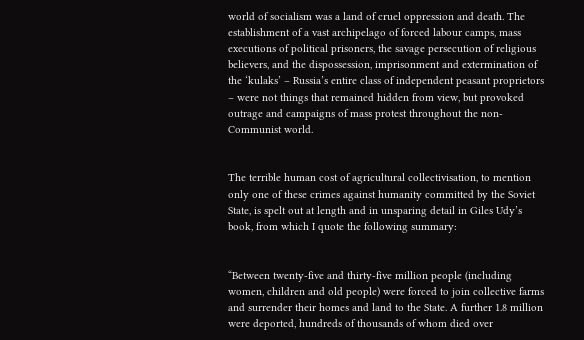world of socialism was a land of cruel oppression and death. The establishment of a vast archipelago of forced labour camps, mass executions of political prisoners, the savage persecution of religious believers, and the dispossession, imprisonment and extermination of the ‘kulaks’ – Russia’s entire class of independent peasant proprietors – were not things that remained hidden from view, but provoked outrage and campaigns of mass protest throughout the non-Communist world.


The terrible human cost of agricultural collectivisation, to mention only one of these crimes against humanity committed by the Soviet State, is spelt out at length and in unsparing detail in Giles Udy’s book, from which I quote the following summary:


“Between twenty-five and thirty-five million people (including women, children and old people) were forced to join collective farms and surrender their homes and land to the State. A further 1.8 million were deported, hundreds of thousands of whom died over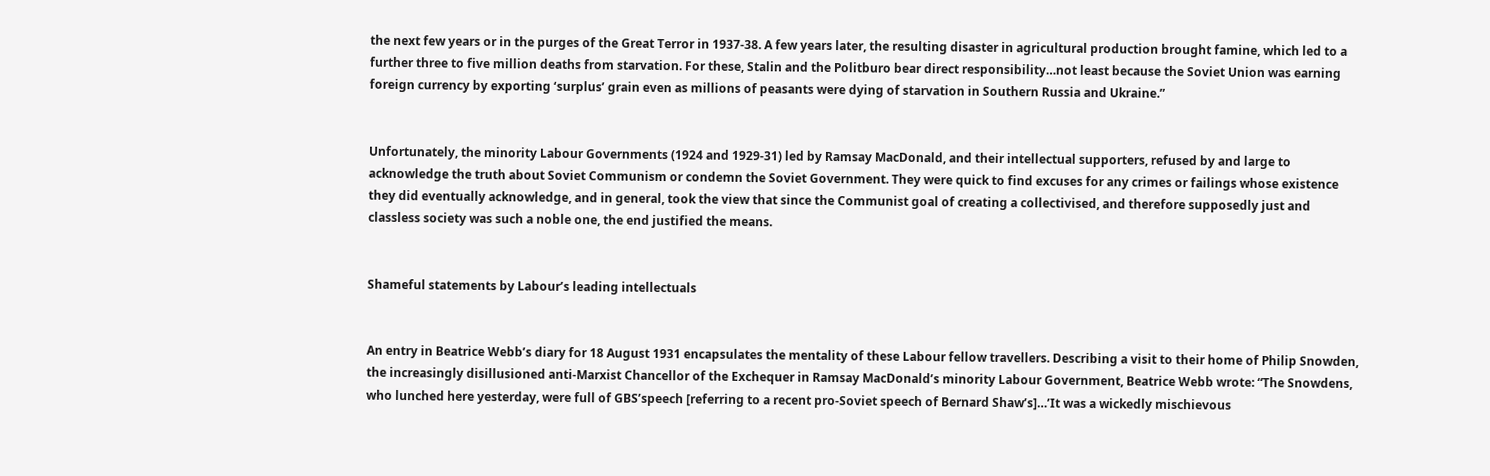the next few years or in the purges of the Great Terror in 1937-38. A few years later, the resulting disaster in agricultural production brought famine, which led to a further three to five million deaths from starvation. For these, Stalin and the Politburo bear direct responsibility…not least because the Soviet Union was earning foreign currency by exporting ‘surplus’ grain even as millions of peasants were dying of starvation in Southern Russia and Ukraine.”


Unfortunately, the minority Labour Governments (1924 and 1929-31) led by Ramsay MacDonald, and their intellectual supporters, refused by and large to acknowledge the truth about Soviet Communism or condemn the Soviet Government. They were quick to find excuses for any crimes or failings whose existence they did eventually acknowledge, and in general, took the view that since the Communist goal of creating a collectivised, and therefore supposedly just and classless society was such a noble one, the end justified the means.


Shameful statements by Labour’s leading intellectuals


An entry in Beatrice Webb’s diary for 18 August 1931 encapsulates the mentality of these Labour fellow travellers. Describing a visit to their home of Philip Snowden, the increasingly disillusioned anti-Marxist Chancellor of the Exchequer in Ramsay MacDonald’s minority Labour Government, Beatrice Webb wrote: “The Snowdens, who lunched here yesterday, were full of GBS’speech [referring to a recent pro-Soviet speech of Bernard Shaw’s]…’It was a wickedly mischievous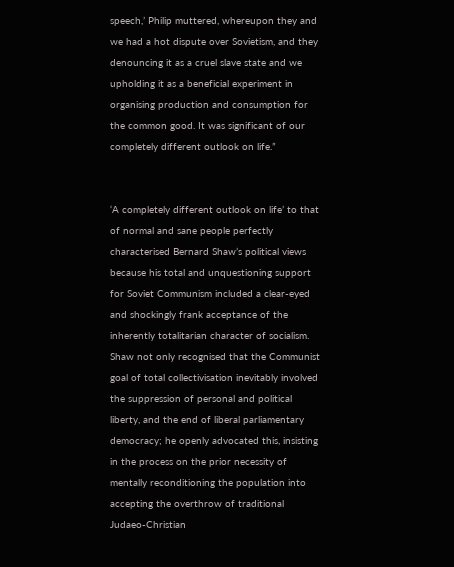speech,’ Philip muttered, whereupon they and we had a hot dispute over Sovietism, and they denouncing it as a cruel slave state and we upholding it as a beneficial experiment in organising production and consumption for the common good. It was significant of our completely different outlook on life.”


‘A completely different outlook on life’ to that of normal and sane people perfectly characterised Bernard Shaw’s political views because his total and unquestioning support for Soviet Communism included a clear-eyed and shockingly frank acceptance of the inherently totalitarian character of socialism. Shaw not only recognised that the Communist goal of total collectivisation inevitably involved the suppression of personal and political liberty, and the end of liberal parliamentary democracy; he openly advocated this, insisting in the process on the prior necessity of mentally reconditioning the population into accepting the overthrow of traditional Judaeo-Christian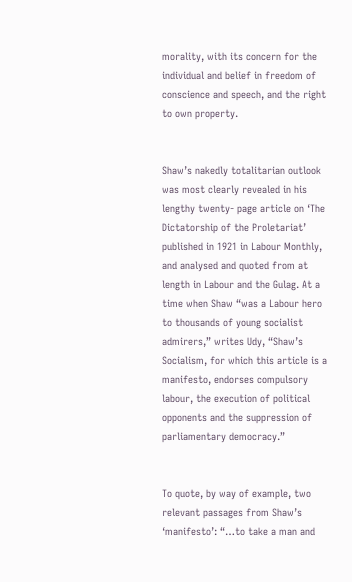morality, with its concern for the individual and belief in freedom of conscience and speech, and the right to own property.


Shaw’s nakedly totalitarian outlook was most clearly revealed in his lengthy twenty- page article on ‘The Dictatorship of the Proletariat’ published in 1921 in Labour Monthly, and analysed and quoted from at length in Labour and the Gulag. At a time when Shaw “was a Labour hero to thousands of young socialist admirers,” writes Udy, “Shaw’s Socialism, for which this article is a manifesto, endorses compulsory labour, the execution of political opponents and the suppression of parliamentary democracy.”


To quote, by way of example, two relevant passages from Shaw’s ‘manifesto’: “…to take a man and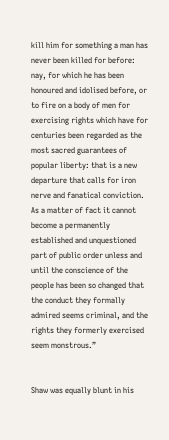kill him for something a man has never been killed for before: nay, for which he has been honoured and idolised before, or to fire on a body of men for exercising rights which have for centuries been regarded as the most sacred guarantees of popular liberty: that is a new departure that calls for iron nerve and fanatical conviction. As a matter of fact it cannot become a permanently established and unquestioned part of public order unless and until the conscience of the people has been so changed that the conduct they formally admired seems criminal, and the rights they formerly exercised seem monstrous.”


Shaw was equally blunt in his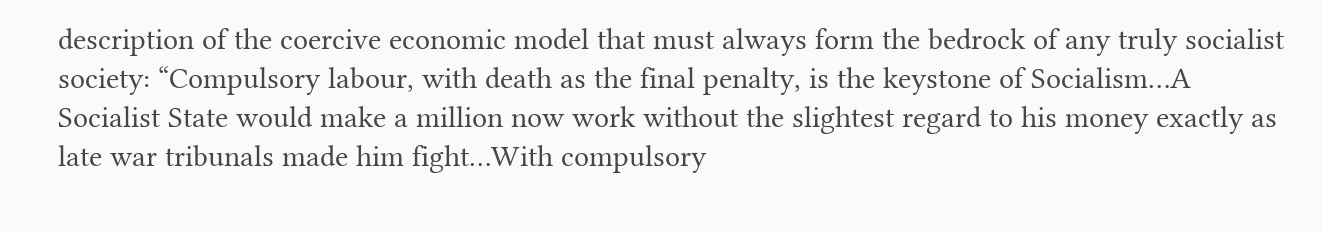description of the coercive economic model that must always form the bedrock of any truly socialist society: “Compulsory labour, with death as the final penalty, is the keystone of Socialism…A Socialist State would make a million now work without the slightest regard to his money exactly as late war tribunals made him fight…With compulsory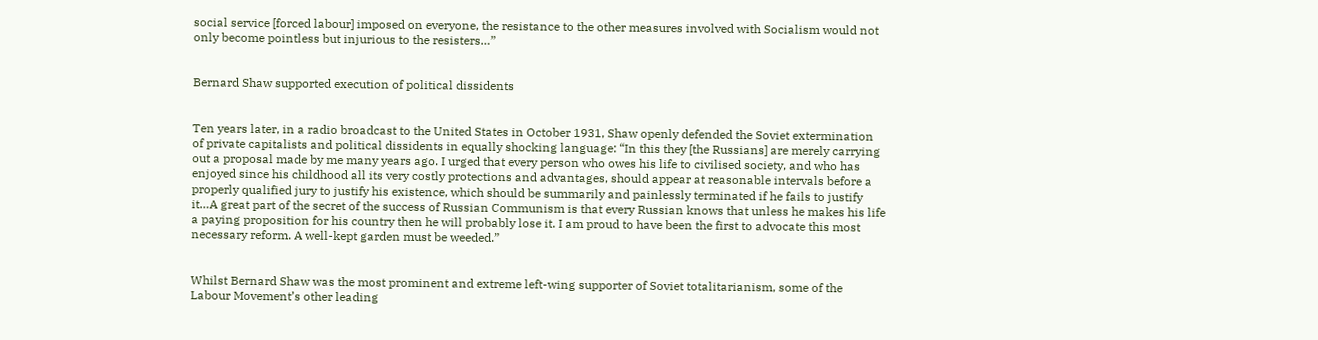social service [forced labour] imposed on everyone, the resistance to the other measures involved with Socialism would not only become pointless but injurious to the resisters…”


Bernard Shaw supported execution of political dissidents


Ten years later, in a radio broadcast to the United States in October 1931, Shaw openly defended the Soviet extermination of private capitalists and political dissidents in equally shocking language: “In this they [the Russians] are merely carrying out a proposal made by me many years ago. I urged that every person who owes his life to civilised society, and who has enjoyed since his childhood all its very costly protections and advantages, should appear at reasonable intervals before a properly qualified jury to justify his existence, which should be summarily and painlessly terminated if he fails to justify it…A great part of the secret of the success of Russian Communism is that every Russian knows that unless he makes his life a paying proposition for his country then he will probably lose it. I am proud to have been the first to advocate this most necessary reform. A well-kept garden must be weeded.”


Whilst Bernard Shaw was the most prominent and extreme left-wing supporter of Soviet totalitarianism, some of the Labour Movement’s other leading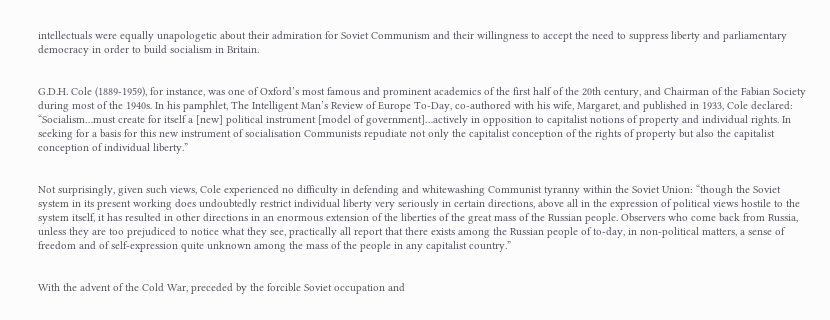intellectuals were equally unapologetic about their admiration for Soviet Communism and their willingness to accept the need to suppress liberty and parliamentary democracy in order to build socialism in Britain.


G.D.H. Cole (1889-1959), for instance, was one of Oxford’s most famous and prominent academics of the first half of the 20th century, and Chairman of the Fabian Society during most of the 1940s. In his pamphlet, The Intelligent Man’s Review of Europe To-Day, co-authored with his wife, Margaret, and published in 1933, Cole declared: “Socialism…must create for itself a [new] political instrument [model of government]…actively in opposition to capitalist notions of property and individual rights. In seeking for a basis for this new instrument of socialisation Communists repudiate not only the capitalist conception of the rights of property but also the capitalist conception of individual liberty.”


Not surprisingly, given such views, Cole experienced no difficulty in defending and whitewashing Communist tyranny within the Soviet Union: “though the Soviet system in its present working does undoubtedly restrict individual liberty very seriously in certain directions, above all in the expression of political views hostile to the system itself, it has resulted in other directions in an enormous extension of the liberties of the great mass of the Russian people. Observers who come back from Russia, unless they are too prejudiced to notice what they see, practically all report that there exists among the Russian people of to-day, in non-political matters, a sense of freedom and of self-expression quite unknown among the mass of the people in any capitalist country.”


With the advent of the Cold War, preceded by the forcible Soviet occupation and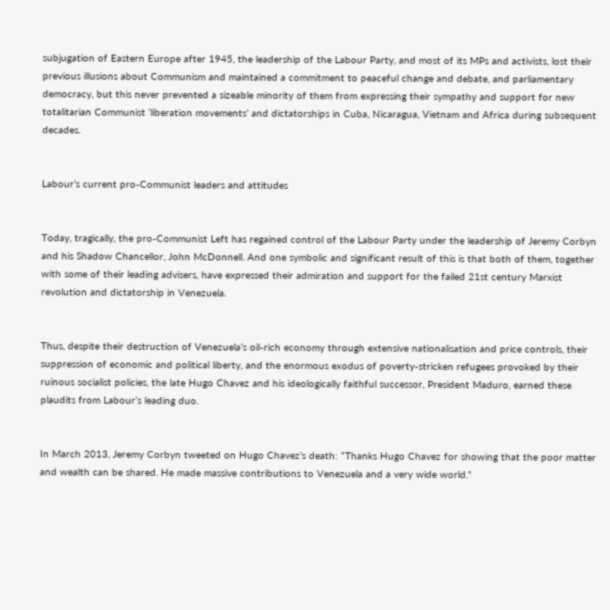subjugation of Eastern Europe after 1945, the leadership of the Labour Party, and most of its MPs and activists, lost their previous illusions about Communism and maintained a commitment to peaceful change and debate, and parliamentary democracy, but this never prevented a sizeable minority of them from expressing their sympathy and support for new totalitarian Communist ‘liberation movements’ and dictatorships in Cuba, Nicaragua, Vietnam and Africa during subsequent decades.


Labour’s current pro-Communist leaders and attitudes


Today, tragically, the pro-Communist Left has regained control of the Labour Party under the leadership of Jeremy Corbyn and his Shadow Chancellor, John McDonnell. And one symbolic and significant result of this is that both of them, together with some of their leading advisers, have expressed their admiration and support for the failed 21st century Marxist revolution and dictatorship in Venezuela.


Thus, despite their destruction of Venezuela’s oil-rich economy through extensive nationalisation and price controls, their suppression of economic and political liberty, and the enormous exodus of poverty-stricken refugees provoked by their ruinous socialist policies, the late Hugo Chavez and his ideologically faithful successor, President Maduro, earned these plaudits from Labour’s leading duo.


In March 2013, Jeremy Corbyn tweeted on Hugo Chavez’s death: “Thanks Hugo Chavez for showing that the poor matter and wealth can be shared. He made massive contributions to Venezuela and a very wide world.”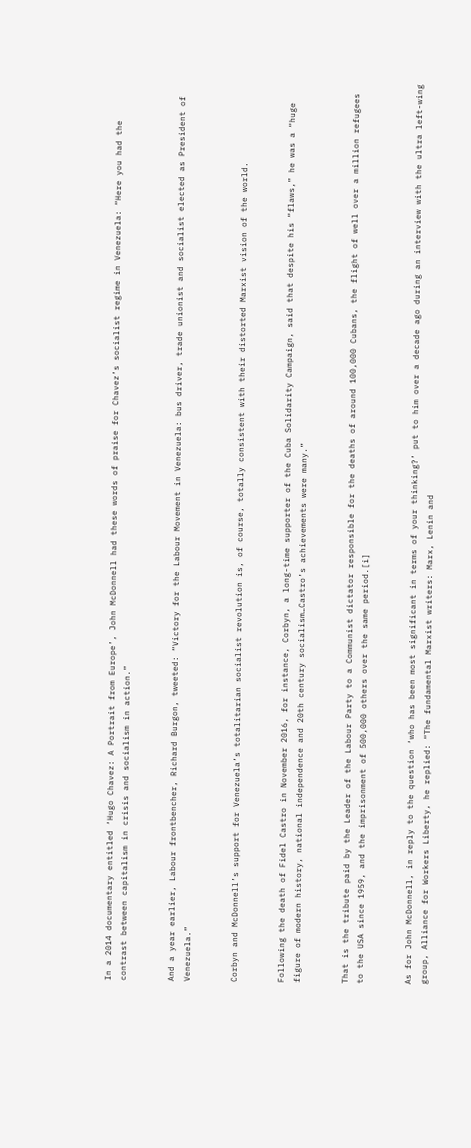In a 2014 documentary entitled ‘Hugo Chavez: A Portrait from Europe’, John McDonnell had these words of praise for Chavez’s socialist regime in Venezuela: “Here you had the contrast between capitalism in crisis and socialism in action.”


And a year earlier, Labour frontbencher, Richard Burgon, tweeted: “Victory for the Labour Movement in Venezuela: bus driver, trade unionist and socialist elected as President of Venezuela.”


Corbyn and McDonnell’s support for Venezuela’s totalitarian socialist revolution is, of course, totally consistent with their distorted Marxist vision of the world.


Following the death of Fidel Castro in November 2016, for instance, Corbyn, a long-time supporter of the Cuba Solidarity Campaign, said that despite his “flaws,” he was a “huge figure of modern history, national independence and 20th century socialism…Castro’s achievements were many.”


That is the tribute paid by the Leader of the Labour Party to a Communist dictator responsible for the deaths of around 100,000 Cubans, the flight of well over a million refugees to the USA since 1959, and the imprisonment of 500,000 others over the same period.[i]


As for John McDonnell, in reply to the question ‘who has been most significant in terms of your thinking?’ put to him over a decade ago during an interview with the ultra left-wing group, Alliance for Workers Liberty, he replied: “The fundamental Marxist writers: Marx, Lenin and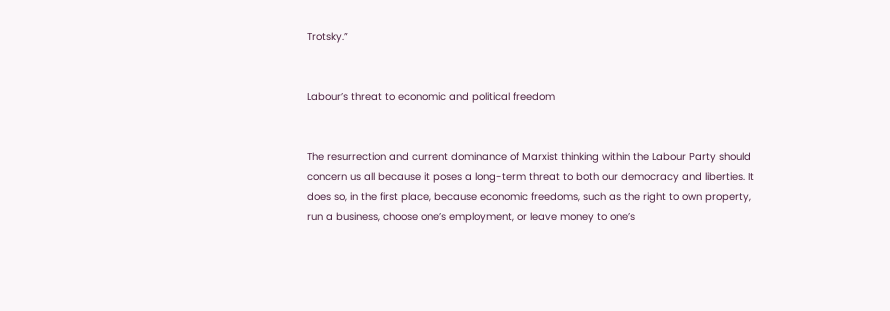Trotsky.”


Labour’s threat to economic and political freedom


The resurrection and current dominance of Marxist thinking within the Labour Party should concern us all because it poses a long-term threat to both our democracy and liberties. It does so, in the first place, because economic freedoms, such as the right to own property, run a business, choose one’s employment, or leave money to one’s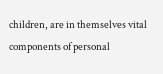children, are in themselves vital components of personal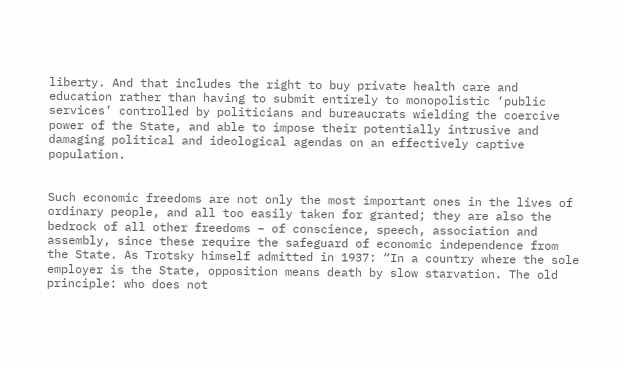liberty. And that includes the right to buy private health care and education rather than having to submit entirely to monopolistic ‘public services’ controlled by politicians and bureaucrats wielding the coercive power of the State, and able to impose their potentially intrusive and damaging political and ideological agendas on an effectively captive population.


Such economic freedoms are not only the most important ones in the lives of ordinary people, and all too easily taken for granted; they are also the bedrock of all other freedoms – of conscience, speech, association and assembly, since these require the safeguard of economic independence from the State. As Trotsky himself admitted in 1937: “In a country where the sole employer is the State, opposition means death by slow starvation. The old principle: who does not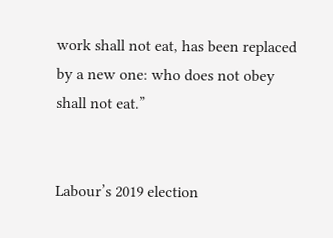work shall not eat, has been replaced by a new one: who does not obey shall not eat.”


Labour’s 2019 election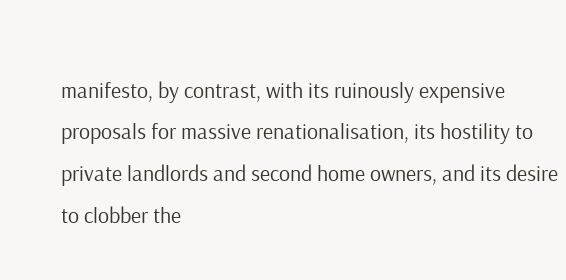manifesto, by contrast, with its ruinously expensive proposals for massive renationalisation, its hostility to private landlords and second home owners, and its desire to clobber the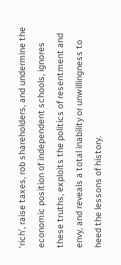‘rich’, raise taxes, rob shareholders, and undermine the economic position of independent schools, ignores these truths, exploits the politics of resentment and envy, and reveals a total inability or unwillingness to heed the lessons of history.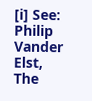[i] See: Philip Vander Elst, The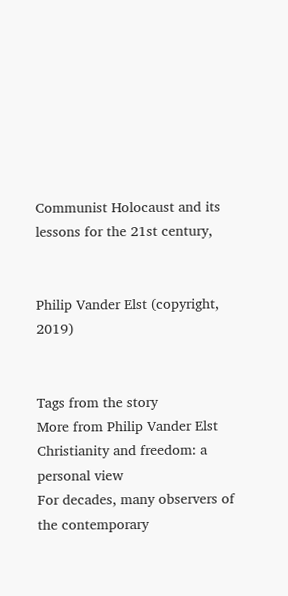Communist Holocaust and its lessons for the 21st century,


Philip Vander Elst (copyright, 2019)


Tags from the story
More from Philip Vander Elst
Christianity and freedom: a personal view
For decades, many observers of the contemporary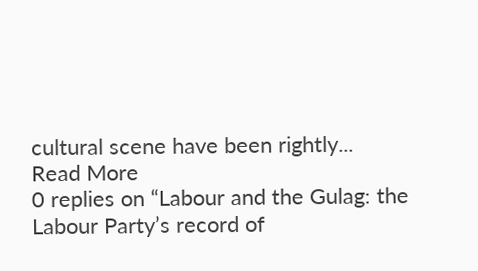cultural scene have been rightly...
Read More
0 replies on “Labour and the Gulag: the Labour Party’s record of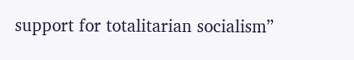support for totalitarian socialism”